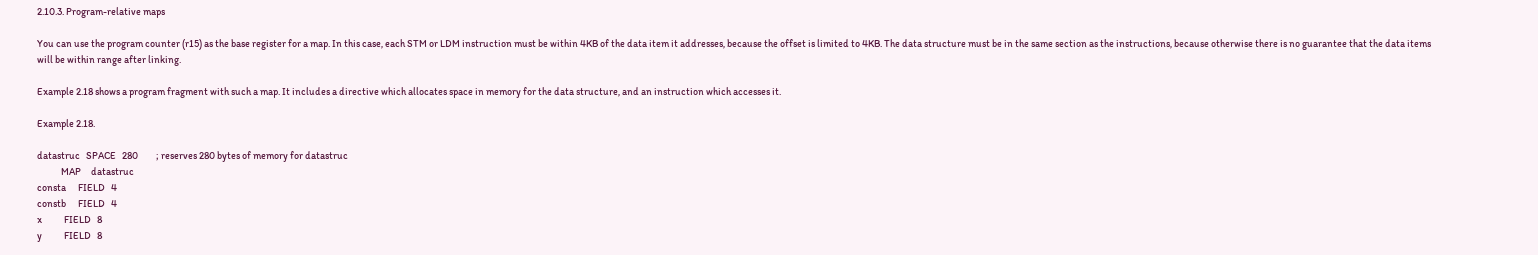2.10.3. Program-relative maps

You can use the program counter (r15) as the base register for a map. In this case, each STM or LDM instruction must be within 4KB of the data item it addresses, because the offset is limited to 4KB. The data structure must be in the same section as the instructions, because otherwise there is no guarantee that the data items will be within range after linking.

Example 2.18 shows a program fragment with such a map. It includes a directive which allocates space in memory for the data structure, and an instruction which accesses it.

Example 2.18.

datastruc   SPACE   280         ; reserves 280 bytes of memory for datastruc
            MAP     datastruc
consta      FIELD   4
constb      FIELD   4
x           FIELD   8
y           FIELD   8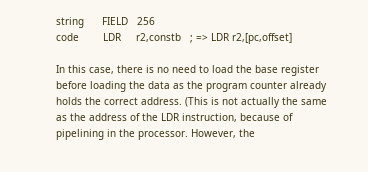string      FIELD   256
code        LDR     r2,constb   ; => LDR r2,[pc,offset]

In this case, there is no need to load the base register before loading the data as the program counter already holds the correct address. (This is not actually the same as the address of the LDR instruction, because of pipelining in the processor. However, the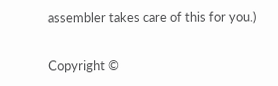assembler takes care of this for you.)

Copyright ©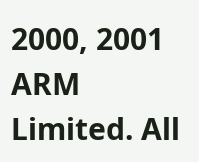2000, 2001 ARM Limited. All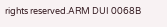rights reserved.ARM DUI 0068B